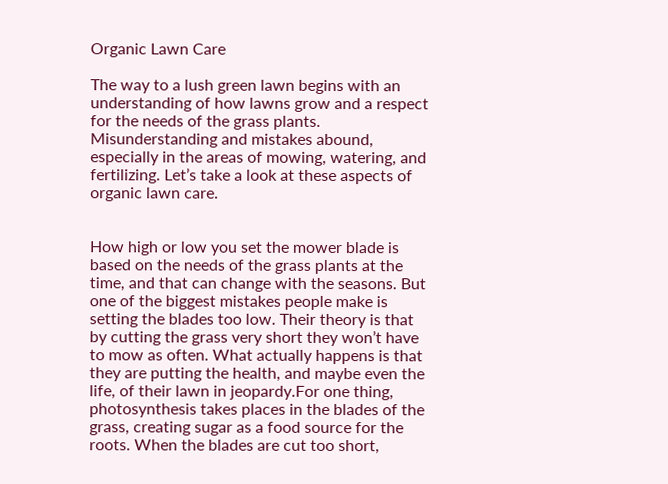Organic Lawn Care

The way to a lush green lawn begins with an understanding of how lawns grow and a respect for the needs of the grass plants. Misunderstanding and mistakes abound, especially in the areas of mowing, watering, and fertilizing. Let’s take a look at these aspects of organic lawn care.


How high or low you set the mower blade is based on the needs of the grass plants at the time, and that can change with the seasons. But one of the biggest mistakes people make is setting the blades too low. Their theory is that by cutting the grass very short they won’t have to mow as often. What actually happens is that they are putting the health, and maybe even the life, of their lawn in jeopardy.For one thing, photosynthesis takes places in the blades of the grass, creating sugar as a food source for the roots. When the blades are cut too short,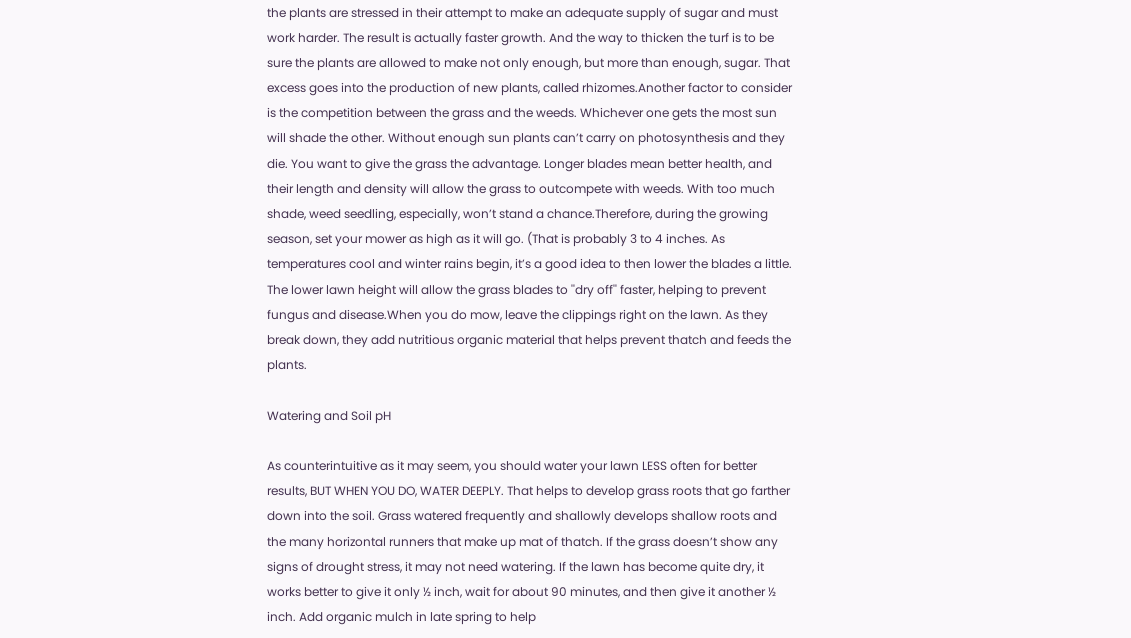the plants are stressed in their attempt to make an adequate supply of sugar and must work harder. The result is actually faster growth. And the way to thicken the turf is to be sure the plants are allowed to make not only enough, but more than enough, sugar. That excess goes into the production of new plants, called rhizomes.Another factor to consider is the competition between the grass and the weeds. Whichever one gets the most sun will shade the other. Without enough sun plants can’t carry on photosynthesis and they die. You want to give the grass the advantage. Longer blades mean better health, and their length and density will allow the grass to outcompete with weeds. With too much shade, weed seedling, especially, won’t stand a chance.Therefore, during the growing season, set your mower as high as it will go. (That is probably 3 to 4 inches. As temperatures cool and winter rains begin, it’s a good idea to then lower the blades a little. The lower lawn height will allow the grass blades to ''dry off'' faster, helping to prevent fungus and disease.When you do mow, leave the clippings right on the lawn. As they break down, they add nutritious organic material that helps prevent thatch and feeds the plants.

Watering and Soil pH

As counterintuitive as it may seem, you should water your lawn LESS often for better results, BUT WHEN YOU DO, WATER DEEPLY. That helps to develop grass roots that go farther down into the soil. Grass watered frequently and shallowly develops shallow roots and the many horizontal runners that make up mat of thatch. If the grass doesn’t show any signs of drought stress, it may not need watering. If the lawn has become quite dry, it works better to give it only ½ inch, wait for about 90 minutes, and then give it another ½ inch. Add organic mulch in late spring to help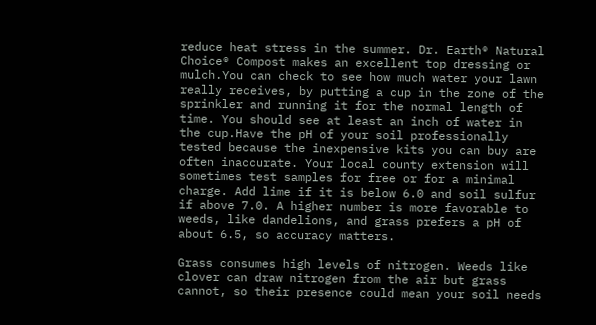reduce heat stress in the summer. Dr. Earth® Natural Choice® Compost makes an excellent top dressing or mulch.You can check to see how much water your lawn really receives, by putting a cup in the zone of the sprinkler and running it for the normal length of time. You should see at least an inch of water in the cup.Have the pH of your soil professionally tested because the inexpensive kits you can buy are often inaccurate. Your local county extension will sometimes test samples for free or for a minimal charge. Add lime if it is below 6.0 and soil sulfur if above 7.0. A higher number is more favorable to weeds, like dandelions, and grass prefers a pH of about 6.5, so accuracy matters.

Grass consumes high levels of nitrogen. Weeds like clover can draw nitrogen from the air but grass cannot, so their presence could mean your soil needs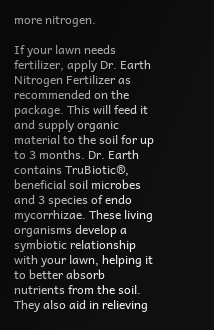more nitrogen.

If your lawn needs fertilizer, apply Dr. Earth Nitrogen Fertilizer as recommended on the package. This will feed it and supply organic material to the soil for up to 3 months. Dr. Earth contains TruBiotic®, beneficial soil microbes and 3 species of endo mycorrhizae. These living organisms develop a symbiotic relationship with your lawn, helping it to better absorb nutrients from the soil. They also aid in relieving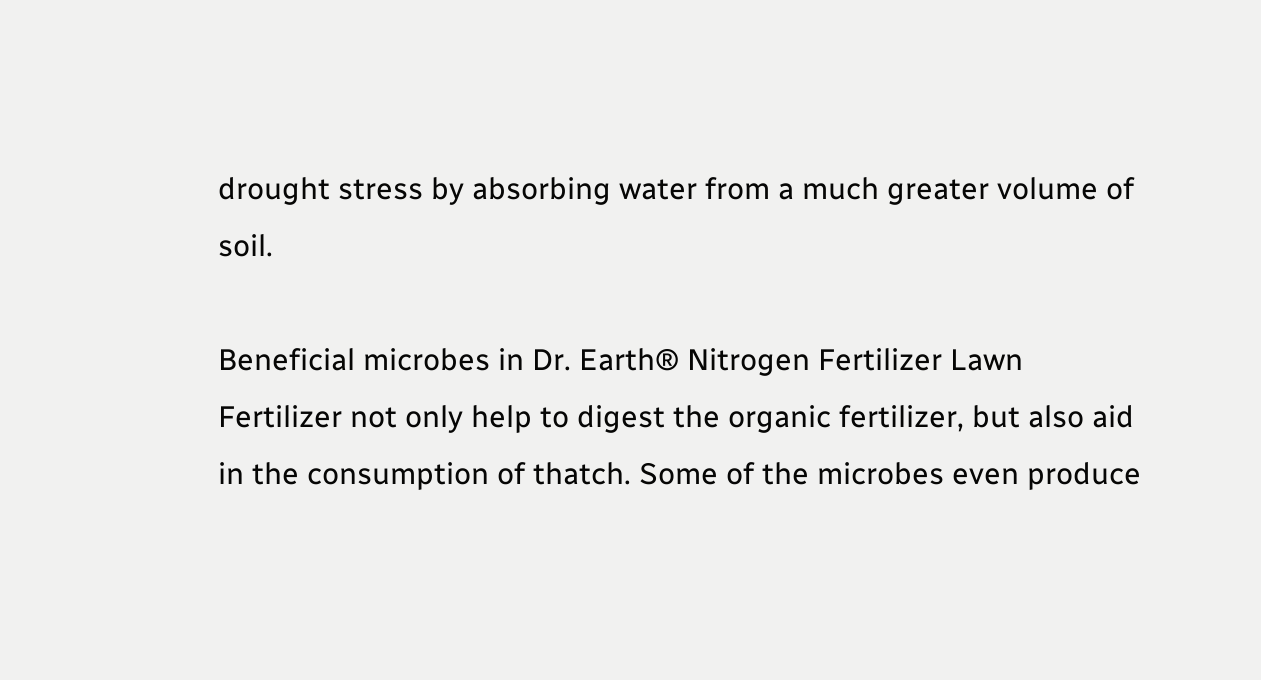drought stress by absorbing water from a much greater volume of soil.

Beneficial microbes in Dr. Earth® Nitrogen Fertilizer Lawn Fertilizer not only help to digest the organic fertilizer, but also aid in the consumption of thatch. Some of the microbes even produce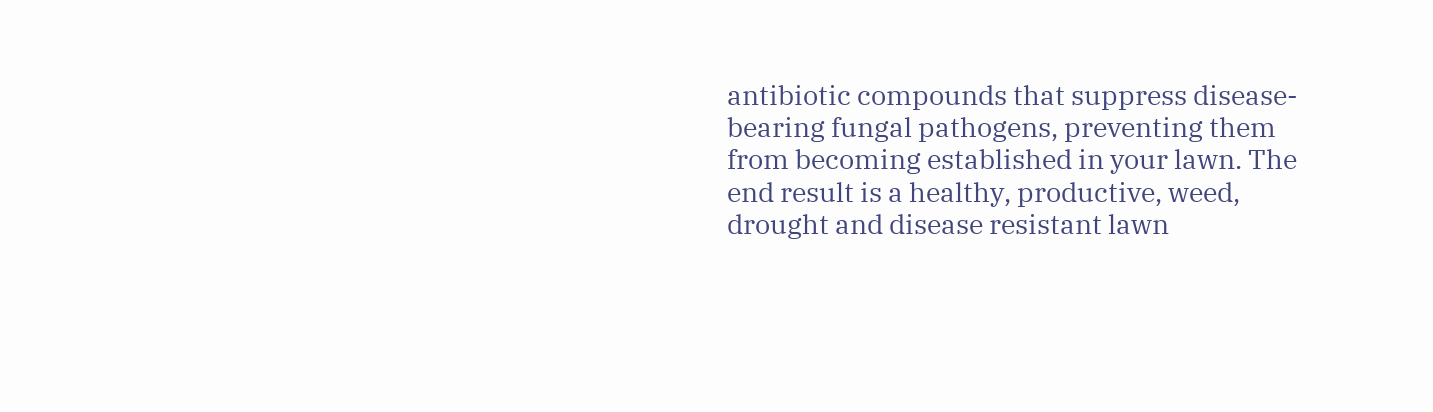antibiotic compounds that suppress disease-bearing fungal pathogens, preventing them from becoming established in your lawn. The end result is a healthy, productive, weed, drought and disease resistant lawn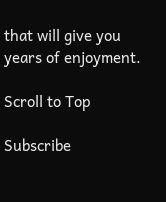that will give you years of enjoyment.

Scroll to Top

Subscribe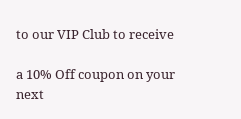to our VIP Club to receive

a 10% Off coupon on your next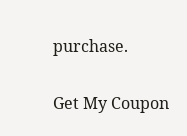purchase.

Get My Coupon